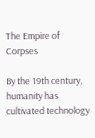The Empire of Corpses

By the 19th century, humanity has cultivated technology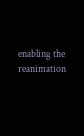enabling the reanimation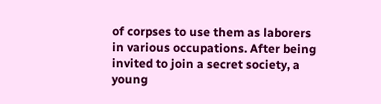of corpses to use them as laborers in various occupations. After being invited to join a secret society, a young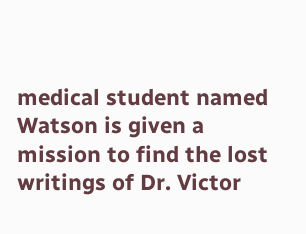medical student named Watson is given a mission to find the lost writings of Dr. Victor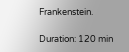Frankenstein.

Duration: 120 min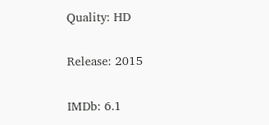Quality: HD

Release: 2015

IMDb: 6.1